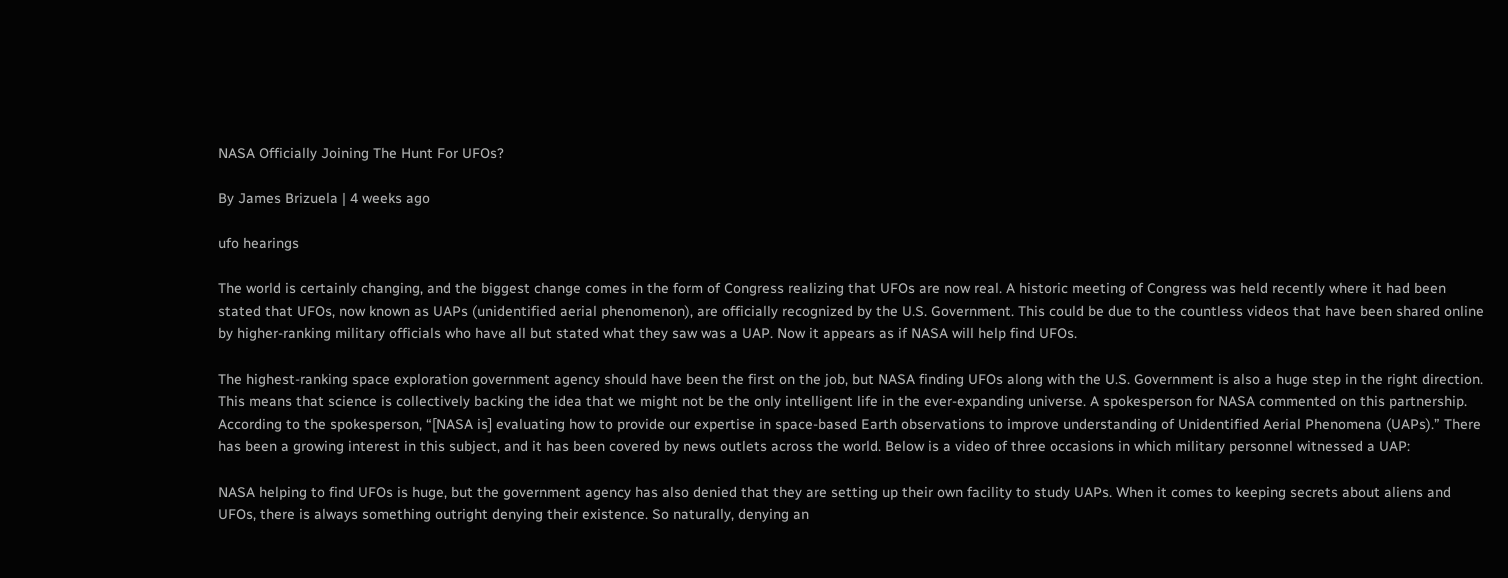NASA Officially Joining The Hunt For UFOs?

By James Brizuela | 4 weeks ago

ufo hearings

The world is certainly changing, and the biggest change comes in the form of Congress realizing that UFOs are now real. A historic meeting of Congress was held recently where it had been stated that UFOs, now known as UAPs (unidentified aerial phenomenon), are officially recognized by the U.S. Government. This could be due to the countless videos that have been shared online by higher-ranking military officials who have all but stated what they saw was a UAP. Now it appears as if NASA will help find UFOs.

The highest-ranking space exploration government agency should have been the first on the job, but NASA finding UFOs along with the U.S. Government is also a huge step in the right direction. This means that science is collectively backing the idea that we might not be the only intelligent life in the ever-expanding universe. A spokesperson for NASA commented on this partnership. According to the spokesperson, “[NASA is] evaluating how to provide our expertise in space-based Earth observations to improve understanding of Unidentified Aerial Phenomena (UAPs).” There has been a growing interest in this subject, and it has been covered by news outlets across the world. Below is a video of three occasions in which military personnel witnessed a UAP:

NASA helping to find UFOs is huge, but the government agency has also denied that they are setting up their own facility to study UAPs. When it comes to keeping secrets about aliens and UFOs, there is always something outright denying their existence. So naturally, denying an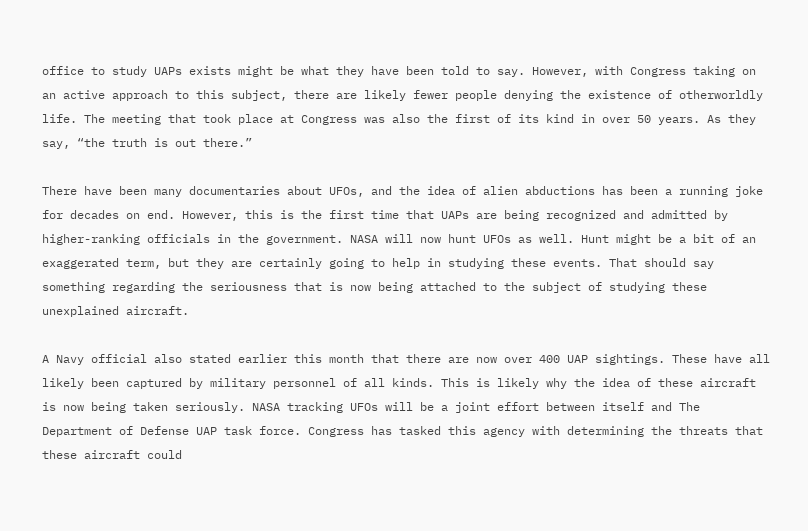office to study UAPs exists might be what they have been told to say. However, with Congress taking on an active approach to this subject, there are likely fewer people denying the existence of otherworldly life. The meeting that took place at Congress was also the first of its kind in over 50 years. As they say, “the truth is out there.”

There have been many documentaries about UFOs, and the idea of alien abductions has been a running joke for decades on end. However, this is the first time that UAPs are being recognized and admitted by higher-ranking officials in the government. NASA will now hunt UFOs as well. Hunt might be a bit of an exaggerated term, but they are certainly going to help in studying these events. That should say something regarding the seriousness that is now being attached to the subject of studying these unexplained aircraft.

A Navy official also stated earlier this month that there are now over 400 UAP sightings. These have all likely been captured by military personnel of all kinds. This is likely why the idea of these aircraft is now being taken seriously. NASA tracking UFOs will be a joint effort between itself and The Department of Defense UAP task force. Congress has tasked this agency with determining the threats that these aircraft could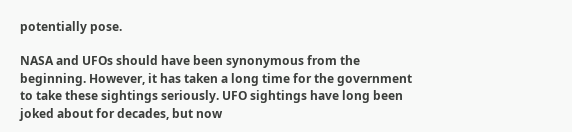potentially pose.

NASA and UFOs should have been synonymous from the beginning. However, it has taken a long time for the government to take these sightings seriously. UFO sightings have long been joked about for decades, but now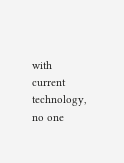with current technology, no one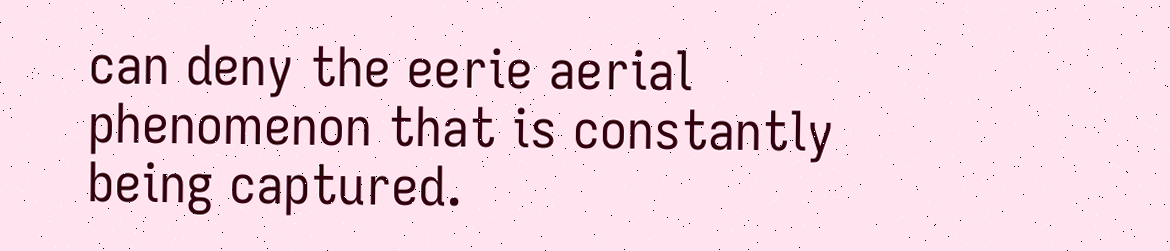can deny the eerie aerial phenomenon that is constantly being captured.